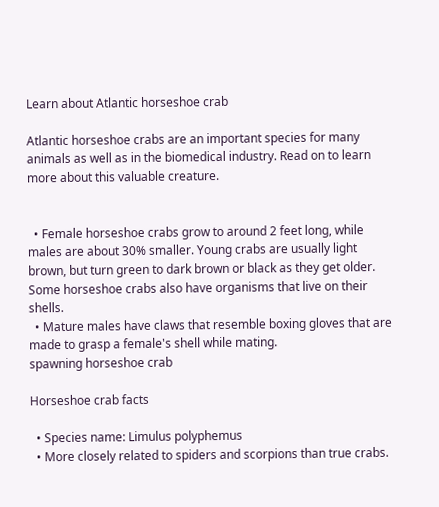Learn about Atlantic horseshoe crab

Atlantic horseshoe crabs are an important species for many animals as well as in the biomedical industry. Read on to learn more about this valuable creature.


  • Female horseshoe crabs grow to around 2 feet long, while males are about 30% smaller. Young crabs are usually light brown, but turn green to dark brown or black as they get older. Some horseshoe crabs also have organisms that live on their shells.
  • Mature males have claws that resemble boxing gloves that are made to grasp a female's shell while mating.
spawning horseshoe crab

Horseshoe crab facts

  • Species name: Limulus polyphemus
  • More closely related to spiders and scorpions than true crabs.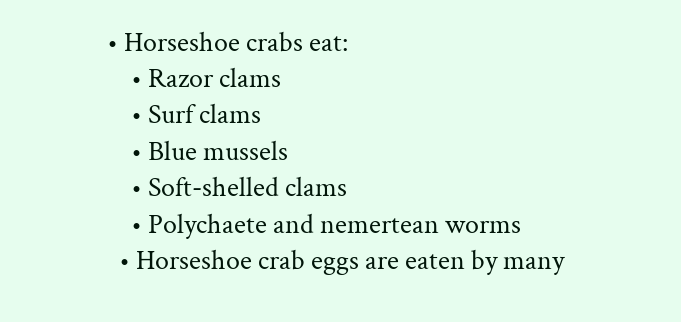• Horseshoe crabs eat:
    • Razor clams
    • Surf clams
    • Blue mussels
    • Soft-shelled clams
    • Polychaete and nemertean worms
  • Horseshoe crab eggs are eaten by many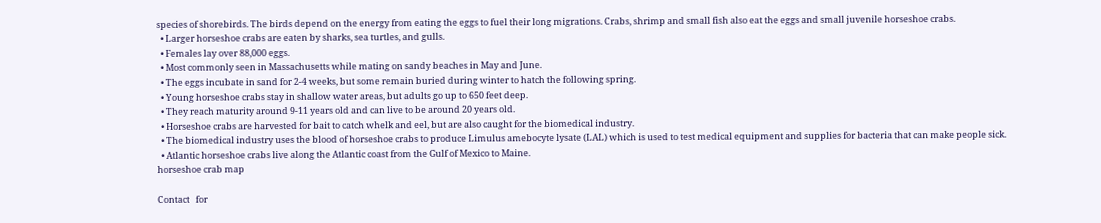species of shorebirds. The birds depend on the energy from eating the eggs to fuel their long migrations. Crabs, shrimp and small fish also eat the eggs and small juvenile horseshoe crabs.
  • Larger horseshoe crabs are eaten by sharks, sea turtles, and gulls.
  • Females lay over 88,000 eggs.
  • Most commonly seen in Massachusetts while mating on sandy beaches in May and June.
  • The eggs incubate in sand for 2-4 weeks, but some remain buried during winter to hatch the following spring.
  • Young horseshoe crabs stay in shallow water areas, but adults go up to 650 feet deep.
  • They reach maturity around 9-11 years old and can live to be around 20 years old.
  • Horseshoe crabs are harvested for bait to catch whelk and eel, but are also caught for the biomedical industry.
  • The biomedical industry uses the blood of horseshoe crabs to produce Limulus amebocyte lysate (LAL) which is used to test medical equipment and supplies for bacteria that can make people sick.
  • Atlantic horseshoe crabs live along the Atlantic coast from the Gulf of Mexico to Maine.
horseshoe crab map

Contact   for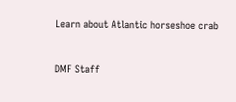Learn about Atlantic horseshoe crab


DMF Staff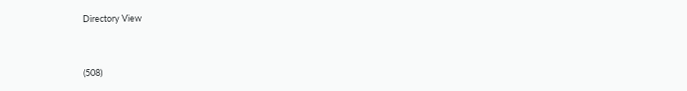Directory View


(508)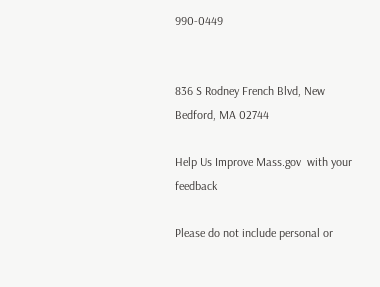990-0449


836 S Rodney French Blvd, New Bedford, MA 02744

Help Us Improve Mass.gov  with your feedback

Please do not include personal or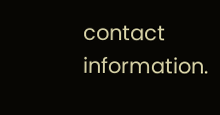contact information.